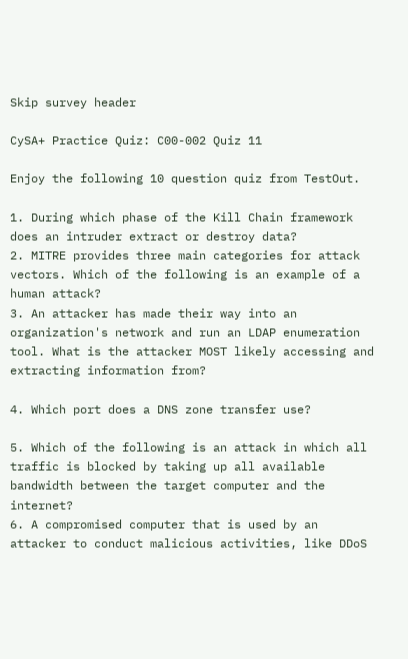Skip survey header

CySA+ Practice Quiz: C00-002 Quiz 11

Enjoy the following 10 question quiz from TestOut.

1. During which phase of the Kill Chain framework does an intruder extract or destroy data?
2. MITRE provides three main categories for attack vectors. Which of the following is an example of a human attack?
3. An attacker has made their way into an organization's network and run an LDAP enumeration tool. What is the attacker MOST likely accessing and extracting information from?

4. Which port does a DNS zone transfer use?

5. Which of the following is an attack in which all traffic is blocked by taking up all available bandwidth between the target computer and the internet?
6. A compromised computer that is used by an attacker to conduct malicious activities, like DDoS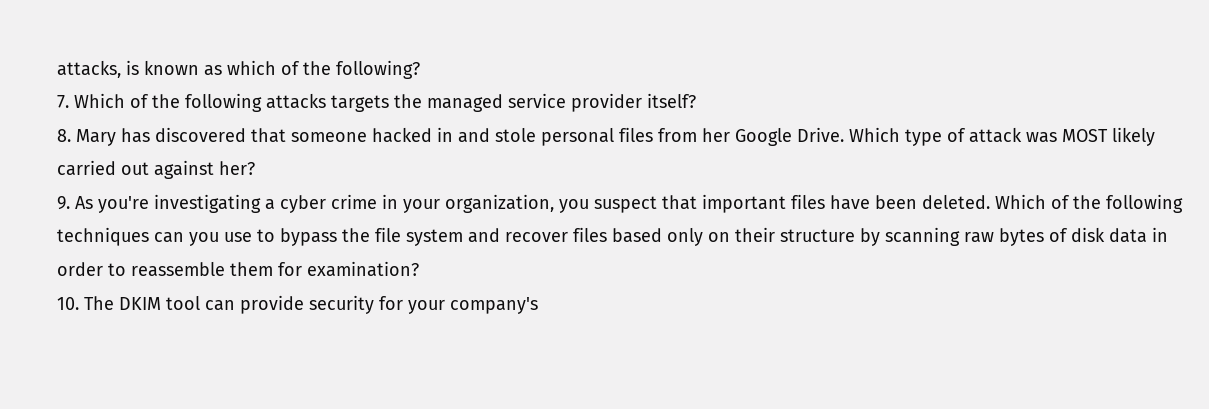attacks, is known as which of the following?
7. Which of the following attacks targets the managed service provider itself?
8. Mary has discovered that someone hacked in and stole personal files from her Google Drive. Which type of attack was MOST likely carried out against her?
9. As you're investigating a cyber crime in your organization, you suspect that important files have been deleted. Which of the following techniques can you use to bypass the file system and recover files based only on their structure by scanning raw bytes of disk data in order to reassemble them for examination?
10. The DKIM tool can provide security for your company's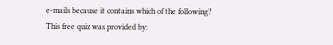e-mails because it contains which of the following?
This free quiz was provided by: